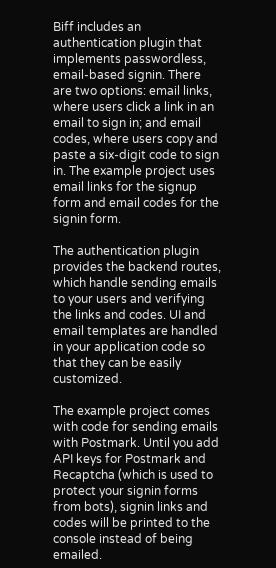Biff includes an authentication plugin that implements passwordless, email-based signin. There are two options: email links, where users click a link in an email to sign in; and email codes, where users copy and paste a six-digit code to sign in. The example project uses email links for the signup form and email codes for the signin form.

The authentication plugin provides the backend routes, which handle sending emails to your users and verifying the links and codes. UI and email templates are handled in your application code so that they can be easily customized.

The example project comes with code for sending emails with Postmark. Until you add API keys for Postmark and Recaptcha (which is used to protect your signin forms from bots), signin links and codes will be printed to the console instead of being emailed.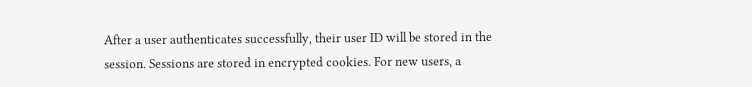After a user authenticates successfully, their user ID will be stored in the session. Sessions are stored in encrypted cookies. For new users, a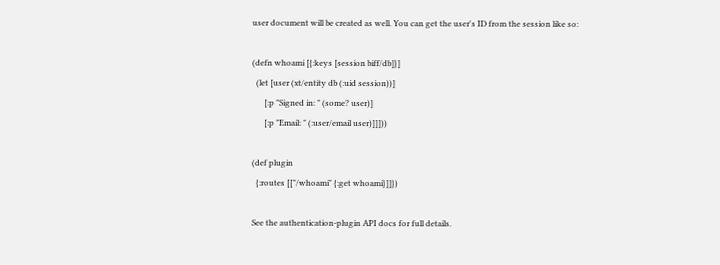user document will be created as well. You can get the user's ID from the session like so:

(defn whoami [{:keys [session biff/db]}]
  (let [user (xt/entity db (:uid session))]
      [:p "Signed in: " (some? user)]
      [:p "Email: " (:user/email user)]]]))

(def plugin
  {:routes [["/whoami" {:get whoami}]]})

See the authentication-plugin API docs for full details.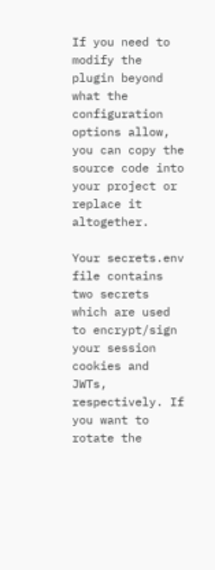If you need to modify the plugin beyond what the configuration options allow, you can copy the source code into your project or replace it altogether.

Your secrets.env file contains two secrets which are used to encrypt/sign your session cookies and JWTs, respectively. If you want to rotate the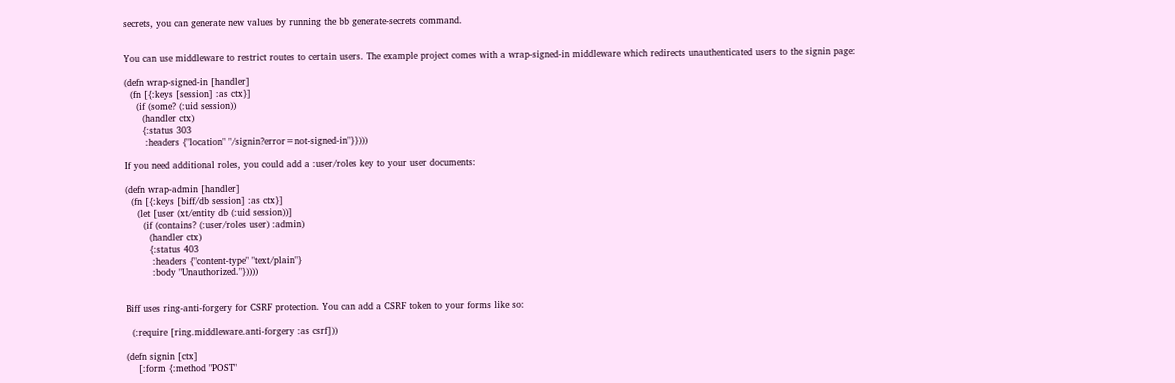secrets, you can generate new values by running the bb generate-secrets command.


You can use middleware to restrict routes to certain users. The example project comes with a wrap-signed-in middleware which redirects unauthenticated users to the signin page:

(defn wrap-signed-in [handler]
  (fn [{:keys [session] :as ctx}]
    (if (some? (:uid session))
      (handler ctx)
      {:status 303
       :headers {"location" "/signin?error=not-signed-in"}})))

If you need additional roles, you could add a :user/roles key to your user documents:

(defn wrap-admin [handler]
  (fn [{:keys [biff/db session] :as ctx}]
    (let [user (xt/entity db (:uid session))]
      (if (contains? (:user/roles user) :admin)
        (handler ctx)
        {:status 403
         :headers {"content-type" "text/plain"}
         :body "Unauthorized."}))))


Biff uses ring-anti-forgery for CSRF protection. You can add a CSRF token to your forms like so:

  (:require [ring.middleware.anti-forgery :as csrf]))

(defn signin [ctx]
    [:form {:method "POST"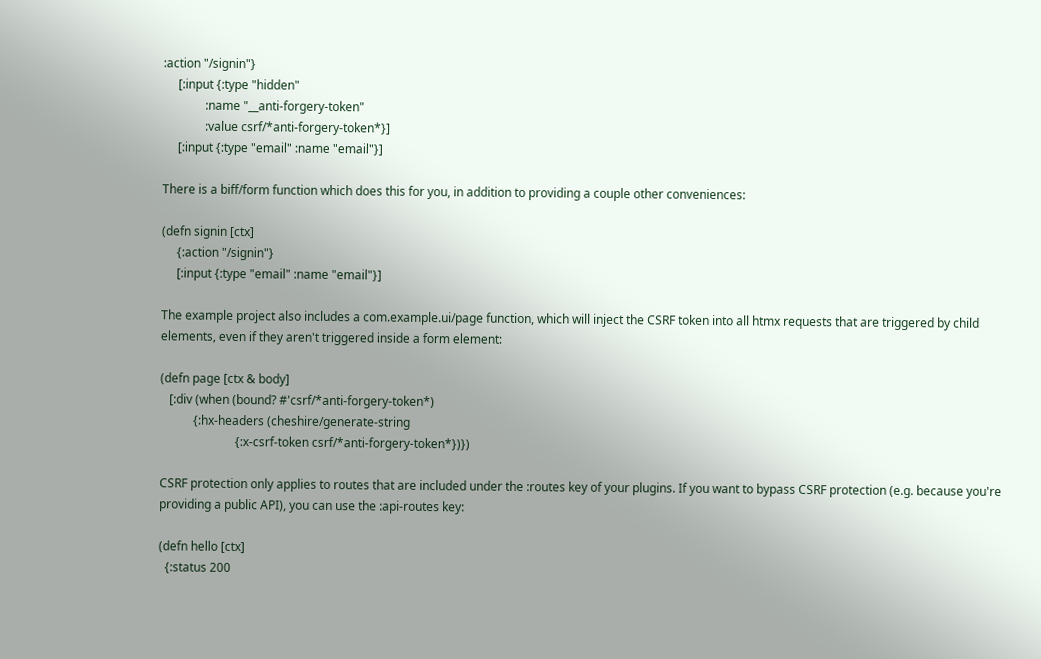:action "/signin"}
     [:input {:type "hidden"
              :name "__anti-forgery-token"
              :value csrf/*anti-forgery-token*}]
     [:input {:type "email" :name "email"}]

There is a biff/form function which does this for you, in addition to providing a couple other conveniences:

(defn signin [ctx]
     {:action "/signin"}
     [:input {:type "email" :name "email"}]

The example project also includes a com.example.ui/page function, which will inject the CSRF token into all htmx requests that are triggered by child elements, even if they aren't triggered inside a form element:

(defn page [ctx & body]
   [:div (when (bound? #'csrf/*anti-forgery-token*)
           {:hx-headers (cheshire/generate-string
                         {:x-csrf-token csrf/*anti-forgery-token*})})

CSRF protection only applies to routes that are included under the :routes key of your plugins. If you want to bypass CSRF protection (e.g. because you're providing a public API), you can use the :api-routes key:

(defn hello [ctx]
  {:status 200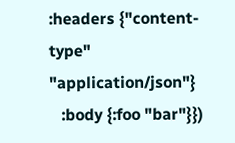:headers {"content-type" "application/json"}
   :body {:foo "bar"}})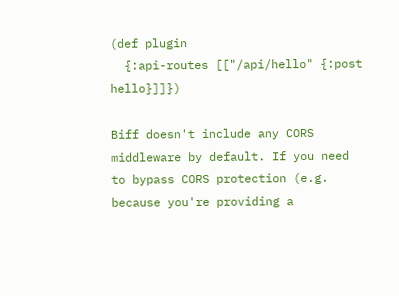(def plugin
  {:api-routes [["/api/hello" {:post hello}]]})

Biff doesn't include any CORS middleware by default. If you need to bypass CORS protection (e.g. because you're providing a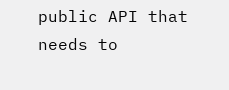public API that needs to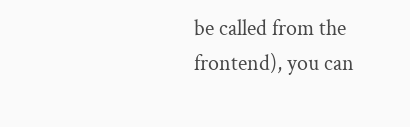be called from the frontend), you can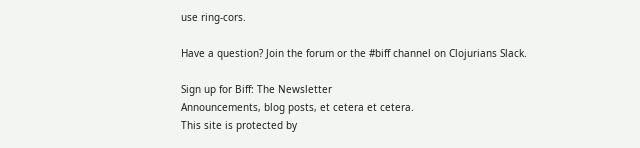use ring-cors.

Have a question? Join the forum or the #biff channel on Clojurians Slack.

Sign up for Biff: The Newsletter
Announcements, blog posts, et cetera et cetera.
This site is protected by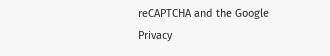reCAPTCHA and the Google Privacy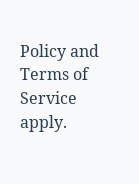Policy and Terms of Service apply.